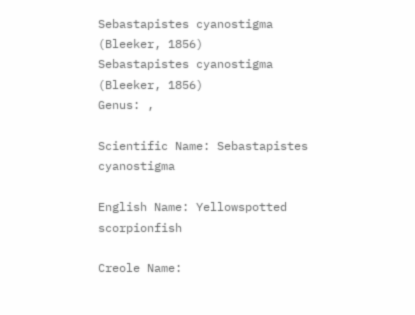Sebastapistes cyanostigma (Bleeker, 1856)
Sebastapistes cyanostigma (Bleeker, 1856)
Genus: ,

Scientific Name: Sebastapistes cyanostigma

English Name: Yellowspotted scorpionfish

Creole Name: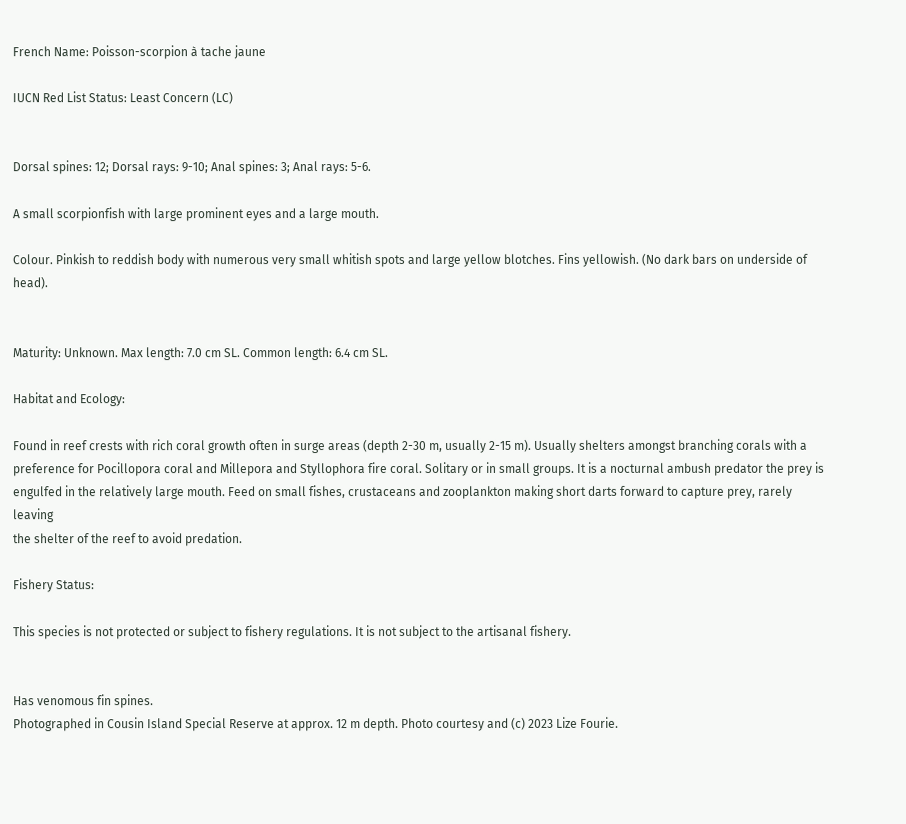French Name: Poisson-scorpion à tache jaune

IUCN Red List Status: Least Concern (LC)


Dorsal spines: 12; Dorsal rays: 9-10; Anal spines: 3; Anal rays: 5-6.

A small scorpionfish with large prominent eyes and a large mouth.

Colour. Pinkish to reddish body with numerous very small whitish spots and large yellow blotches. Fins yellowish. (No dark bars on underside of head).


Maturity: Unknown. Max length: 7.0 cm SL. Common length: 6.4 cm SL.

Habitat and Ecology:

Found in reef crests with rich coral growth often in surge areas (depth 2-30 m, usually 2-15 m). Usually shelters amongst branching corals with a
preference for Pocillopora coral and Millepora and Styllophora fire coral. Solitary or in small groups. It is a nocturnal ambush predator the prey is
engulfed in the relatively large mouth. Feed on small fishes, crustaceans and zooplankton making short darts forward to capture prey, rarely leaving
the shelter of the reef to avoid predation.

Fishery Status:

This species is not protected or subject to fishery regulations. It is not subject to the artisanal fishery.


Has venomous fin spines.
Photographed in Cousin Island Special Reserve at approx. 12 m depth. Photo courtesy and (c) 2023 Lize Fourie.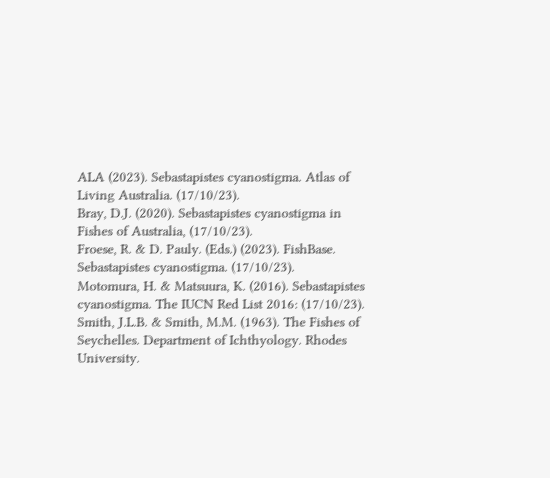ALA (2023). Sebastapistes cyanostigma. Atlas of Living Australia. (17/10/23).
Bray, D.J. (2020). Sebastapistes cyanostigma in Fishes of Australia, (17/10/23).
Froese, R. & D. Pauly. (Eds.) (2023). FishBase. Sebastapistes cyanostigma. (17/10/23).
Motomura, H. & Matsuura, K. (2016). Sebastapistes cyanostigma. The IUCN Red List 2016: (17/10/23).
Smith, J.L.B. & Smith, M.M. (1963). The Fishes of Seychelles. Department of Ichthyology. Rhodes University.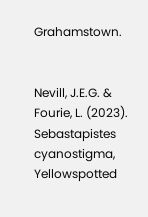Grahamstown.


Nevill, J.E.G. & Fourie, L. (2023). Sebastapistes cyanostigma, Yellowspotted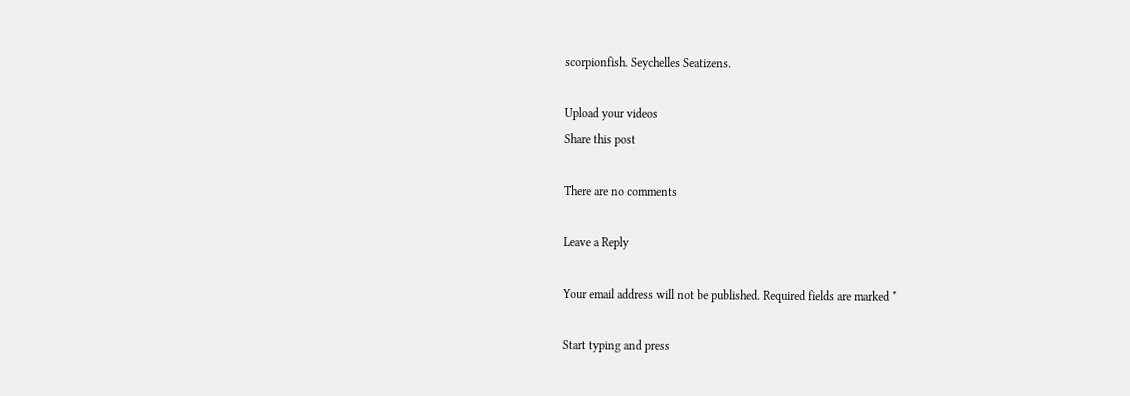scorpionfish. Seychelles Seatizens.

Upload your videos
Share this post

There are no comments

Leave a Reply

Your email address will not be published. Required fields are marked *

Start typing and press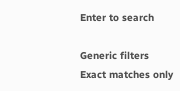Enter to search

Generic filters
Exact matches only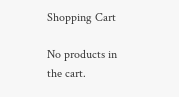Shopping Cart

No products in the cart.